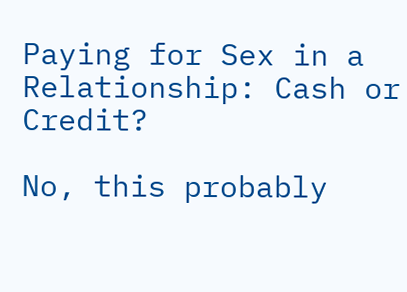Paying for Sex in a Relationship: Cash or Credit?

No, this probably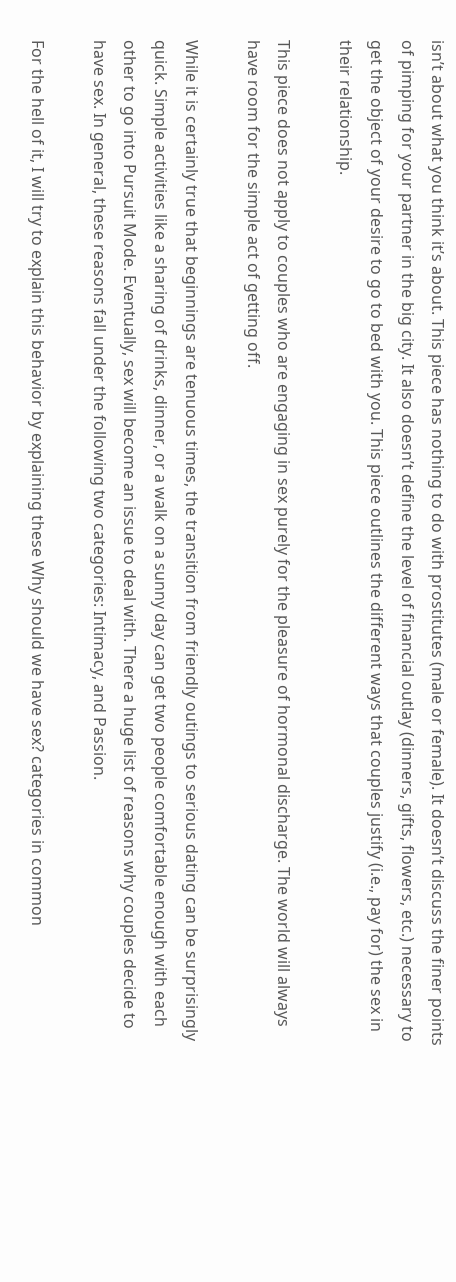isn’t about what you think it’s about. This piece has nothing to do with prostitutes (male or female). It doesn’t discuss the finer points of pimping for your partner in the big city. It also doesn’t define the level of financial outlay (dinners, gifts, flowers, etc.) necessary to get the object of your desire to go to bed with you. This piece outlines the different ways that couples justify (i.e., pay for) the sex in their relationship.

This piece does not apply to couples who are engaging in sex purely for the pleasure of hormonal discharge. The world will always have room for the simple act of getting off.

While it is certainly true that beginnings are tenuous times, the transition from friendly outings to serious dating can be surprisingly quick. Simple activities like a sharing of drinks, dinner, or a walk on a sunny day can get two people comfortable enough with each other to go into Pursuit Mode. Eventually, sex will become an issue to deal with. There a huge list of reasons why couples decide to have sex. In general, these reasons fall under the following two categories: Intimacy, and Passion.

For the hell of it, I will try to explain this behavior by explaining these Why should we have sex? categories in common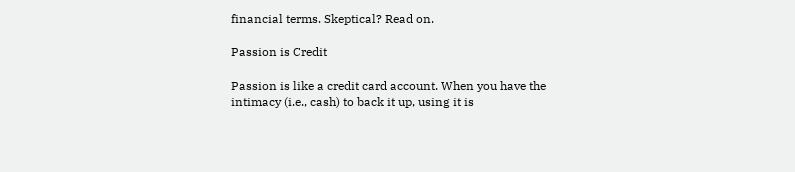financial terms. Skeptical? Read on.

Passion is Credit

Passion is like a credit card account. When you have the intimacy (i.e., cash) to back it up, using it is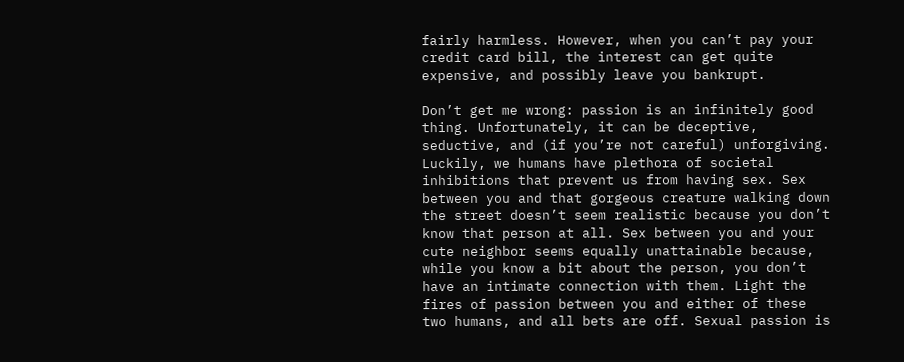fairly harmless. However, when you can’t pay your credit card bill, the interest can get quite expensive, and possibly leave you bankrupt.

Don’t get me wrong: passion is an infinitely good thing. Unfortunately, it can be deceptive, seductive, and (if you’re not careful) unforgiving. Luckily, we humans have plethora of societal inhibitions that prevent us from having sex. Sex between you and that gorgeous creature walking down the street doesn’t seem realistic because you don’t know that person at all. Sex between you and your cute neighbor seems equally unattainable because, while you know a bit about the person, you don’t have an intimate connection with them. Light the fires of passion between you and either of these two humans, and all bets are off. Sexual passion is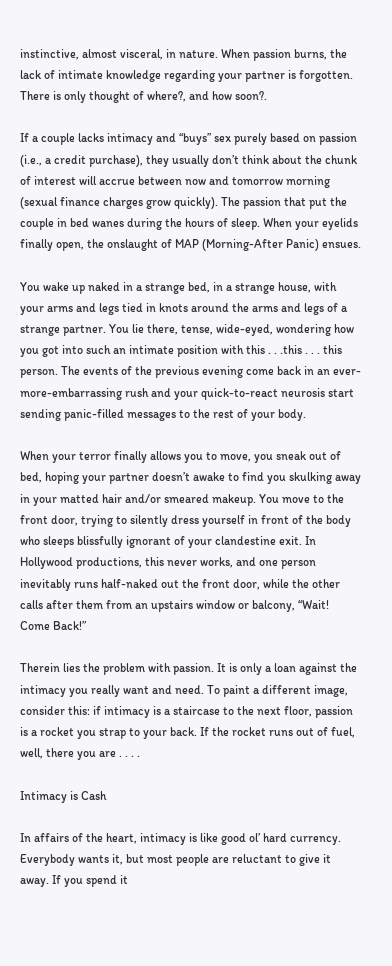instinctive, almost visceral, in nature. When passion burns, the lack of intimate knowledge regarding your partner is forgotten. There is only thought of where?, and how soon?.

If a couple lacks intimacy and “buys” sex purely based on passion (i.e., a credit purchase), they usually don’t think about the chunk of interest will accrue between now and tomorrow morning (sexual finance charges grow quickly). The passion that put the couple in bed wanes during the hours of sleep. When your eyelids finally open, the onslaught of MAP (Morning-After Panic) ensues.

You wake up naked in a strange bed, in a strange house, with your arms and legs tied in knots around the arms and legs of a strange partner. You lie there, tense, wide-eyed, wondering how you got into such an intimate position with this . . .this . . . this person. The events of the previous evening come back in an ever-more-embarrassing rush and your quick-to-react neurosis start sending panic-filled messages to the rest of your body.

When your terror finally allows you to move, you sneak out of bed, hoping your partner doesn’t awake to find you skulking away in your matted hair and/or smeared makeup. You move to the front door, trying to silently dress yourself in front of the body who sleeps blissfully ignorant of your clandestine exit. In Hollywood productions, this never works, and one person inevitably runs half-naked out the front door, while the other calls after them from an upstairs window or balcony, “Wait! Come Back!”

Therein lies the problem with passion. It is only a loan against the intimacy you really want and need. To paint a different image, consider this: if intimacy is a staircase to the next floor, passion is a rocket you strap to your back. If the rocket runs out of fuel, well, there you are . . . .

Intimacy is Cash

In affairs of the heart, intimacy is like good ol’ hard currency. Everybody wants it, but most people are reluctant to give it away. If you spend it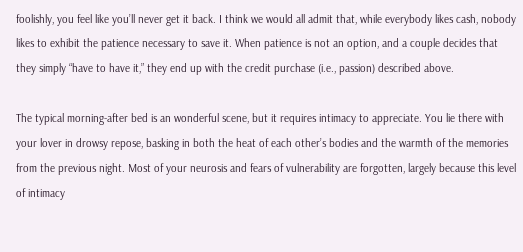foolishly, you feel like you’ll never get it back. I think we would all admit that, while everybody likes cash, nobody likes to exhibit the patience necessary to save it. When patience is not an option, and a couple decides that they simply “have to have it,” they end up with the credit purchase (i.e., passion) described above.

The typical morning-after bed is an wonderful scene, but it requires intimacy to appreciate. You lie there with your lover in drowsy repose, basking in both the heat of each other’s bodies and the warmth of the memories from the previous night. Most of your neurosis and fears of vulnerability are forgotten, largely because this level of intimacy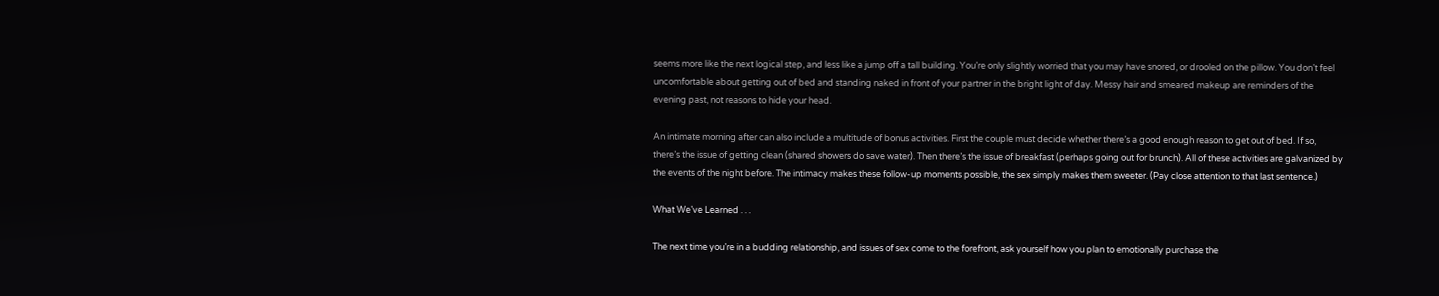seems more like the next logical step, and less like a jump off a tall building. You’re only slightly worried that you may have snored, or drooled on the pillow. You don’t feel uncomfortable about getting out of bed and standing naked in front of your partner in the bright light of day. Messy hair and smeared makeup are reminders of the evening past, not reasons to hide your head.

An intimate morning after can also include a multitude of bonus activities. First the couple must decide whether there’s a good enough reason to get out of bed. If so, there’s the issue of getting clean (shared showers do save water). Then there’s the issue of breakfast (perhaps going out for brunch). All of these activities are galvanized by the events of the night before. The intimacy makes these follow-up moments possible, the sex simply makes them sweeter. (Pay close attention to that last sentence.)

What We’ve Learned . . .

The next time you’re in a budding relationship, and issues of sex come to the forefront, ask yourself how you plan to emotionally purchase the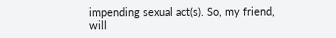impending sexual act(s). So, my friend, will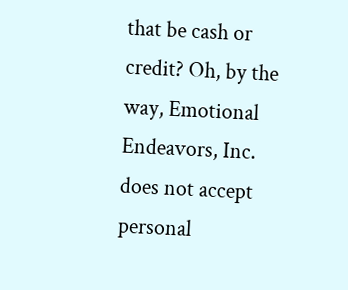that be cash or credit? Oh, by the way, Emotional Endeavors, Inc. does not accept personal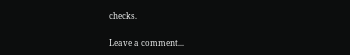checks.

Leave a comment...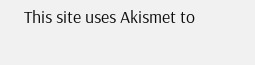This site uses Akismet to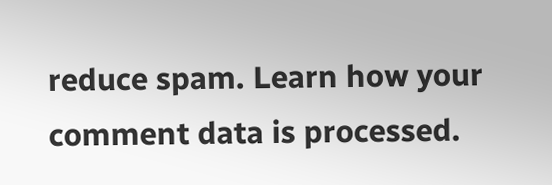reduce spam. Learn how your comment data is processed.